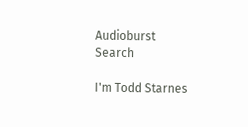Audioburst Search

I'm Todd Starnes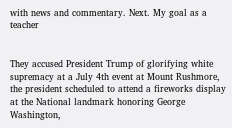with news and commentary. Next. My goal as a teacher


They accused President Trump of glorifying white supremacy at a July 4th event at Mount Rushmore, the president scheduled to attend a fireworks display at the National landmark honoring George Washington,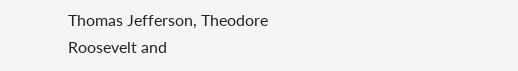Thomas Jefferson, Theodore Roosevelt and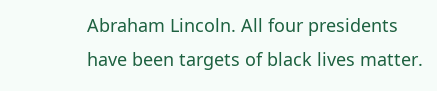Abraham Lincoln. All four presidents have been targets of black lives matter.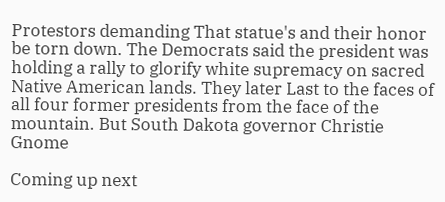Protestors demanding That statue's and their honor be torn down. The Democrats said the president was holding a rally to glorify white supremacy on sacred Native American lands. They later Last to the faces of all four former presidents from the face of the mountain. But South Dakota governor Christie Gnome

Coming up next